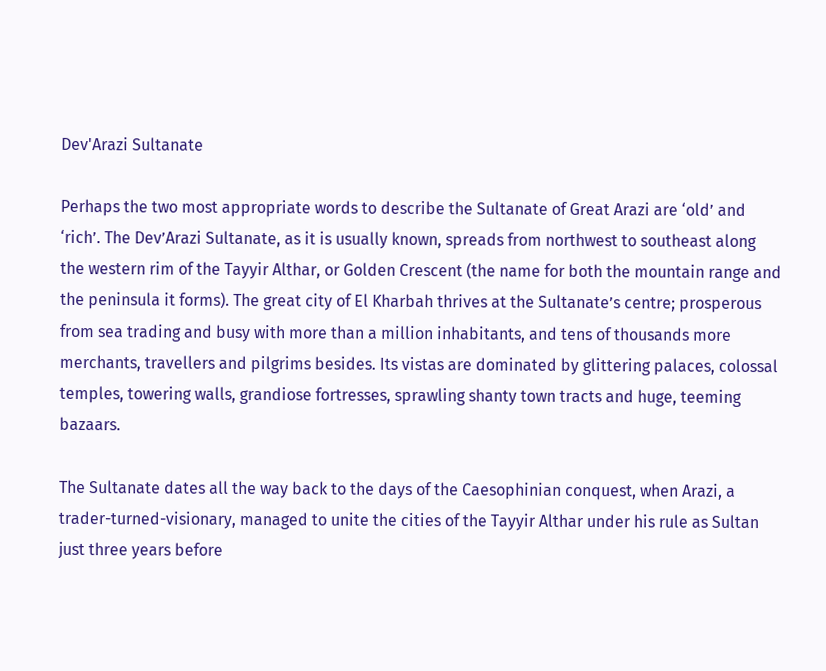Dev'Arazi Sultanate

Perhaps the two most appropriate words to describe the Sultanate of Great Arazi are ‘old’ and ‘rich’. The Dev’Arazi Sultanate, as it is usually known, spreads from northwest to southeast along the western rim of the Tayyir Althar, or Golden Crescent (the name for both the mountain range and the peninsula it forms). The great city of El Kharbah thrives at the Sultanate’s centre; prosperous from sea trading and busy with more than a million inhabitants, and tens of thousands more merchants, travellers and pilgrims besides. Its vistas are dominated by glittering palaces, colossal temples, towering walls, grandiose fortresses, sprawling shanty town tracts and huge, teeming bazaars.

The Sultanate dates all the way back to the days of the Caesophinian conquest, when Arazi, a trader-turned-visionary, managed to unite the cities of the Tayyir Althar under his rule as Sultan just three years before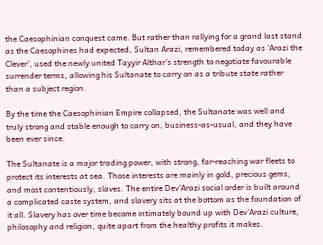the Caesophinian conquest came. But rather than rallying for a grand last stand as the Caesophines had expected, Sultan Arazi, remembered today as ‘Arazi the Clever’, used the newly united Tayyir Althar’s strength to negotiate favourable surrender terms, allowing his Sultanate to carry on as a tribute state rather than a subject region.

By the time the Caesophinian Empire collapsed, the Sultanate was well and truly strong and stable enough to carry on, business-as-usual, and they have been ever since.

The Sultanate is a major trading power, with strong, far-reaching war fleets to protect its interests at sea. Those interests are mainly in gold, precious gems, and most contentiously, slaves. The entire Dev’Arazi social order is built around a complicated caste system, and slavery sits at the bottom as the foundation of it all. Slavery has over time become intimately bound up with Dev’Arazi culture, philosophy and religion, quite apart from the healthy profits it makes.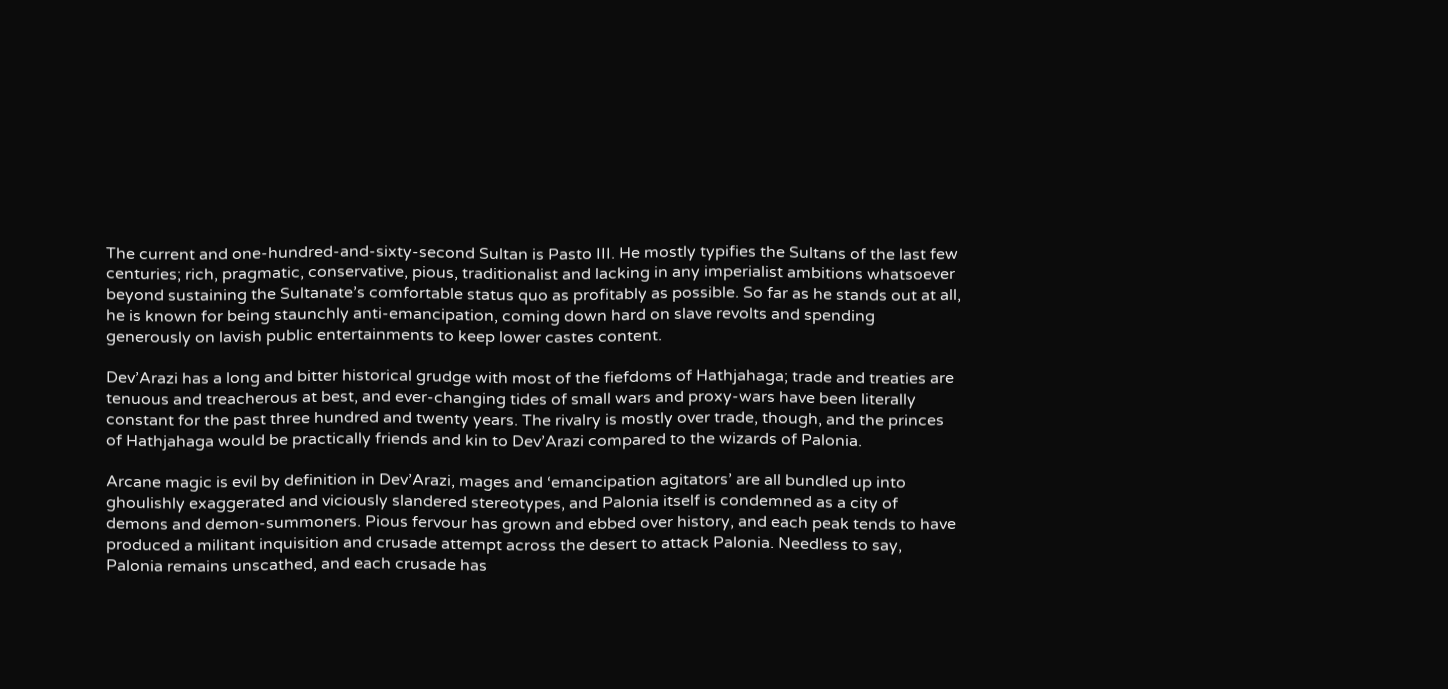The current and one-hundred-and-sixty-second Sultan is Pasto III. He mostly typifies the Sultans of the last few centuries; rich, pragmatic, conservative, pious, traditionalist and lacking in any imperialist ambitions whatsoever beyond sustaining the Sultanate’s comfortable status quo as profitably as possible. So far as he stands out at all, he is known for being staunchly anti-emancipation, coming down hard on slave revolts and spending generously on lavish public entertainments to keep lower castes content.

Dev’Arazi has a long and bitter historical grudge with most of the fiefdoms of Hathjahaga; trade and treaties are tenuous and treacherous at best, and ever-changing tides of small wars and proxy-wars have been literally constant for the past three hundred and twenty years. The rivalry is mostly over trade, though, and the princes of Hathjahaga would be practically friends and kin to Dev’Arazi compared to the wizards of Palonia.

Arcane magic is evil by definition in Dev’Arazi, mages and ‘emancipation agitators’ are all bundled up into ghoulishly exaggerated and viciously slandered stereotypes, and Palonia itself is condemned as a city of demons and demon-summoners. Pious fervour has grown and ebbed over history, and each peak tends to have produced a militant inquisition and crusade attempt across the desert to attack Palonia. Needless to say, Palonia remains unscathed, and each crusade has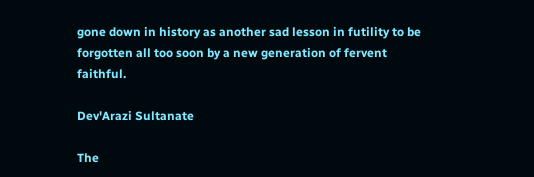gone down in history as another sad lesson in futility to be forgotten all too soon by a new generation of fervent faithful.

Dev'Arazi Sultanate

The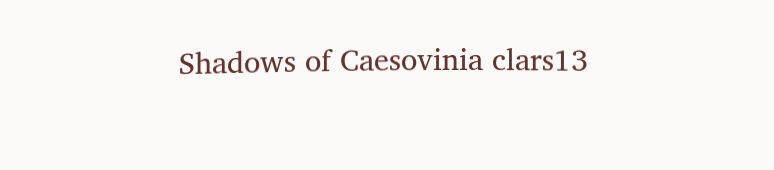Shadows of Caesovinia clars13